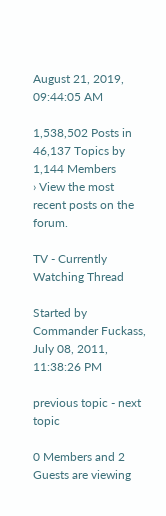August 21, 2019, 09:44:05 AM

1,538,502 Posts in 46,137 Topics by 1,144 Members
› View the most recent posts on the forum.

TV - Currently Watching Thread

Started by Commander Fuckass, July 08, 2011, 11:38:26 PM

previous topic - next topic

0 Members and 2 Guests are viewing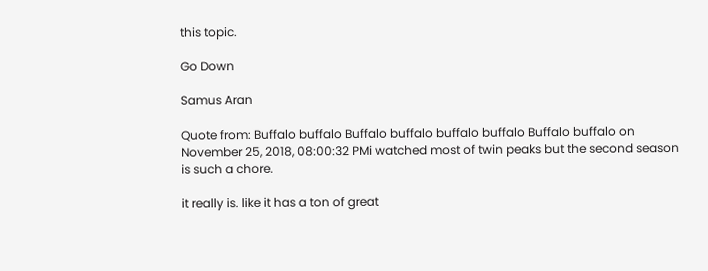this topic.

Go Down

Samus Aran

Quote from: Buffalo buffalo Buffalo buffalo buffalo buffalo Buffalo buffalo on November 25, 2018, 08:00:32 PMi watched most of twin peaks but the second season is such a chore.

it really is. like it has a ton of great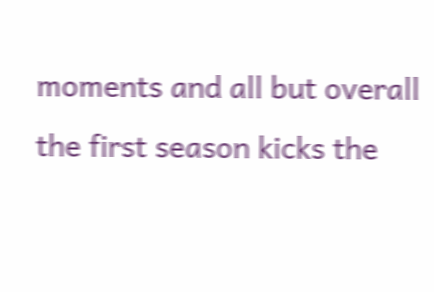moments and all but overall the first season kicks the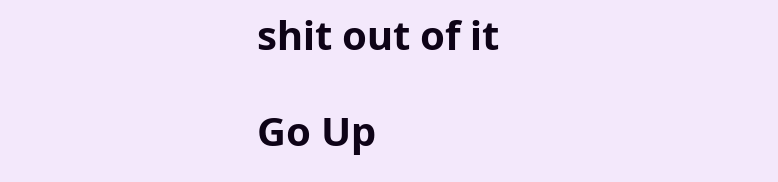shit out of it

Go Up